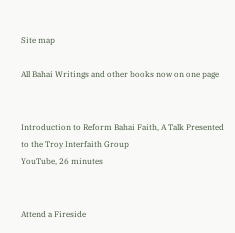Site map

All Bahai Writings and other books now on one page


Introduction to Reform Bahai Faith, A Talk Presented to the Troy Interfaith Group
YouTube, 26 minutes


Attend a Fireside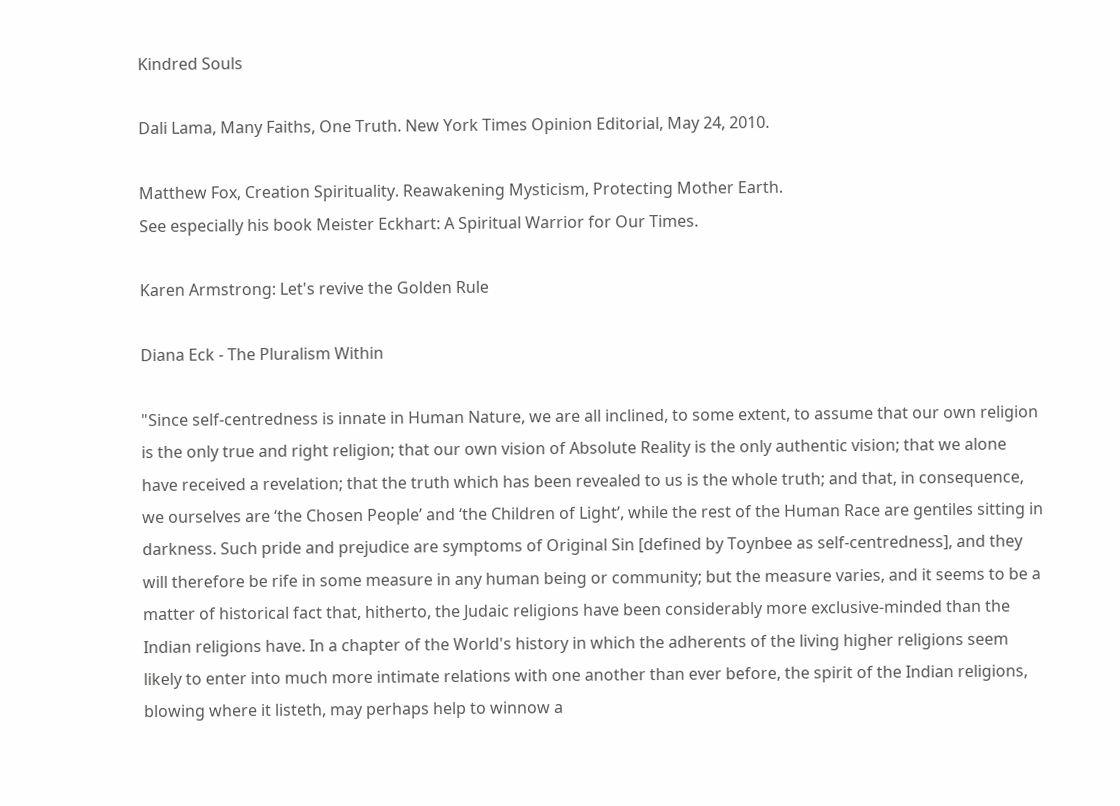Kindred Souls

Dali Lama, Many Faiths, One Truth. New York Times Opinion Editorial, May 24, 2010.

Matthew Fox, Creation Spirituality. Reawakening Mysticism, Protecting Mother Earth.
See especially his book Meister Eckhart: A Spiritual Warrior for Our Times.

Karen Armstrong: Let's revive the Golden Rule

Diana Eck - The Pluralism Within

"Since self-centredness is innate in Human Nature, we are all inclined, to some extent, to assume that our own religion is the only true and right religion; that our own vision of Absolute Reality is the only authentic vision; that we alone have received a revelation; that the truth which has been revealed to us is the whole truth; and that, in consequence, we ourselves are ‘the Chosen People’ and ‘the Children of Light’, while the rest of the Human Race are gentiles sitting in darkness. Such pride and prejudice are symptoms of Original Sin [defined by Toynbee as self-centredness], and they will therefore be rife in some measure in any human being or community; but the measure varies, and it seems to be a matter of historical fact that, hitherto, the Judaic religions have been considerably more exclusive-minded than the Indian religions have. In a chapter of the World's history in which the adherents of the living higher religions seem likely to enter into much more intimate relations with one another than ever before, the spirit of the Indian religions, blowing where it listeth, may perhaps help to winnow a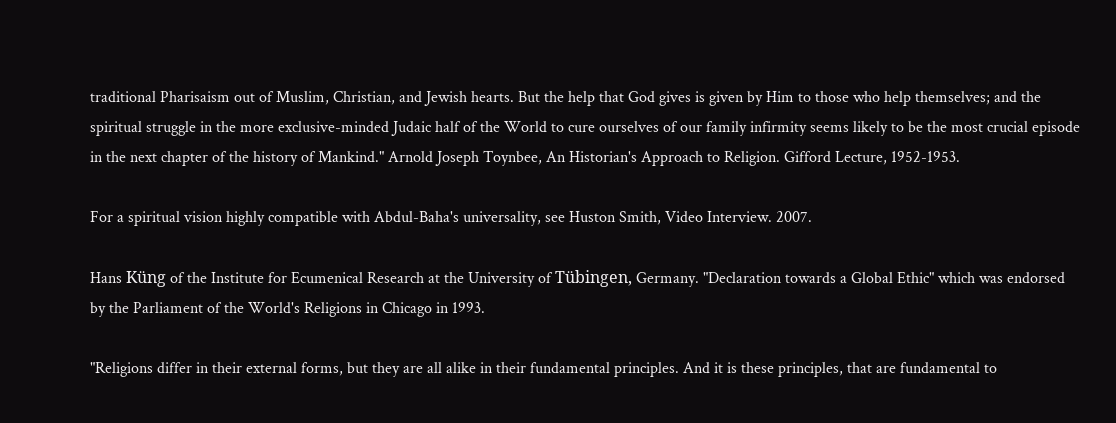traditional Pharisaism out of Muslim, Christian, and Jewish hearts. But the help that God gives is given by Him to those who help themselves; and the spiritual struggle in the more exclusive-minded Judaic half of the World to cure ourselves of our family infirmity seems likely to be the most crucial episode in the next chapter of the history of Mankind." Arnold Joseph Toynbee, An Historian's Approach to Religion. Gifford Lecture, 1952-1953.

For a spiritual vision highly compatible with Abdul-Baha's universality, see Huston Smith, Video Interview. 2007.

Hans Küng of the Institute for Ecumenical Research at the University of Tübingen, Germany. "Declaration towards a Global Ethic" which was endorsed by the Parliament of the World's Religions in Chicago in 1993.

"Religions differ in their external forms, but they are all alike in their fundamental principles. And it is these principles, that are fundamental to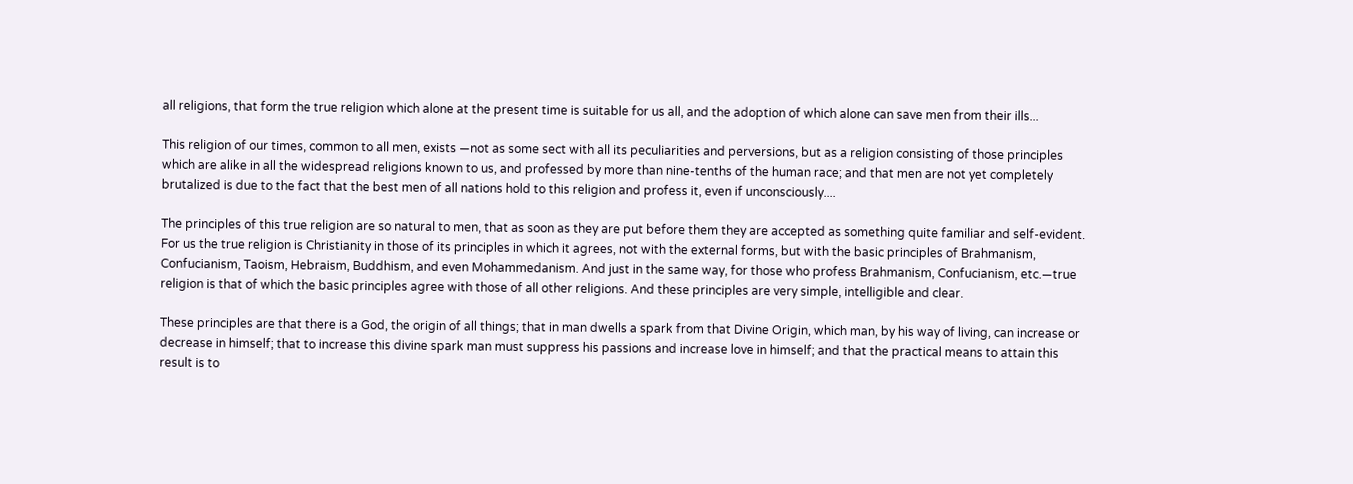all religions, that form the true religion which alone at the present time is suitable for us all, and the adoption of which alone can save men from their ills...

This religion of our times, common to all men, exists —not as some sect with all its peculiarities and perversions, but as a religion consisting of those principles which are alike in all the widespread religions known to us, and professed by more than nine-tenths of the human race; and that men are not yet completely brutalized is due to the fact that the best men of all nations hold to this religion and profess it, even if unconsciously....

The principles of this true religion are so natural to men, that as soon as they are put before them they are accepted as something quite familiar and self-evident. For us the true religion is Christianity in those of its principles in which it agrees, not with the external forms, but with the basic principles of Brahmanism, Confucianism, Taoism, Hebraism, Buddhism, and even Mohammedanism. And just in the same way, for those who profess Brahmanism, Confucianism, etc.—true religion is that of which the basic principles agree with those of all other religions. And these principles are very simple, intelligible and clear.

These principles are that there is a God, the origin of all things; that in man dwells a spark from that Divine Origin, which man, by his way of living, can increase or decrease in himself; that to increase this divine spark man must suppress his passions and increase love in himself; and that the practical means to attain this result is to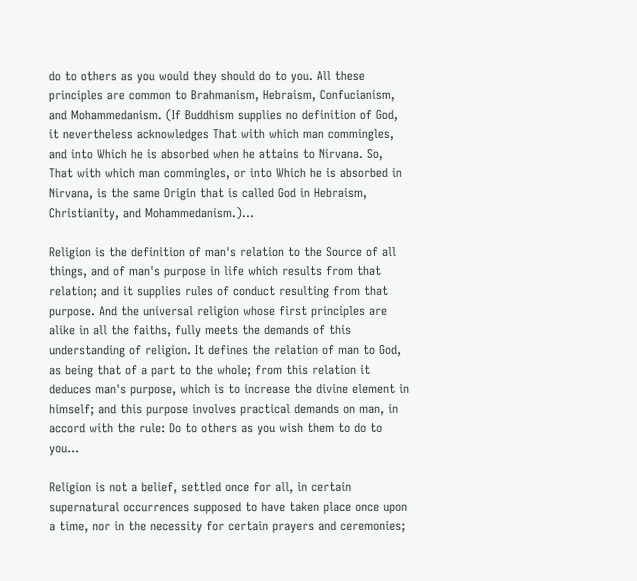do to others as you would they should do to you. All these principles are common to Brahmanism, Hebraism, Confucianism, and Mohammedanism. (If Buddhism supplies no definition of God, it nevertheless acknowledges That with which man commingles, and into Which he is absorbed when he attains to Nirvana. So, That with which man commingles, or into Which he is absorbed in Nirvana, is the same Origin that is called God in Hebraism, Christianity, and Mohammedanism.)...

Religion is the definition of man's relation to the Source of all things, and of man's purpose in life which results from that relation; and it supplies rules of conduct resulting from that purpose. And the universal religion whose first principles are alike in all the faiths, fully meets the demands of this understanding of religion. It defines the relation of man to God, as being that of a part to the whole; from this relation it deduces man's purpose, which is to increase the divine element in himself; and this purpose involves practical demands on man, in accord with the rule: Do to others as you wish them to do to you...

Religion is not a belief, settled once for all, in certain supernatural occurrences supposed to have taken place once upon a time, nor in the necessity for certain prayers and ceremonies;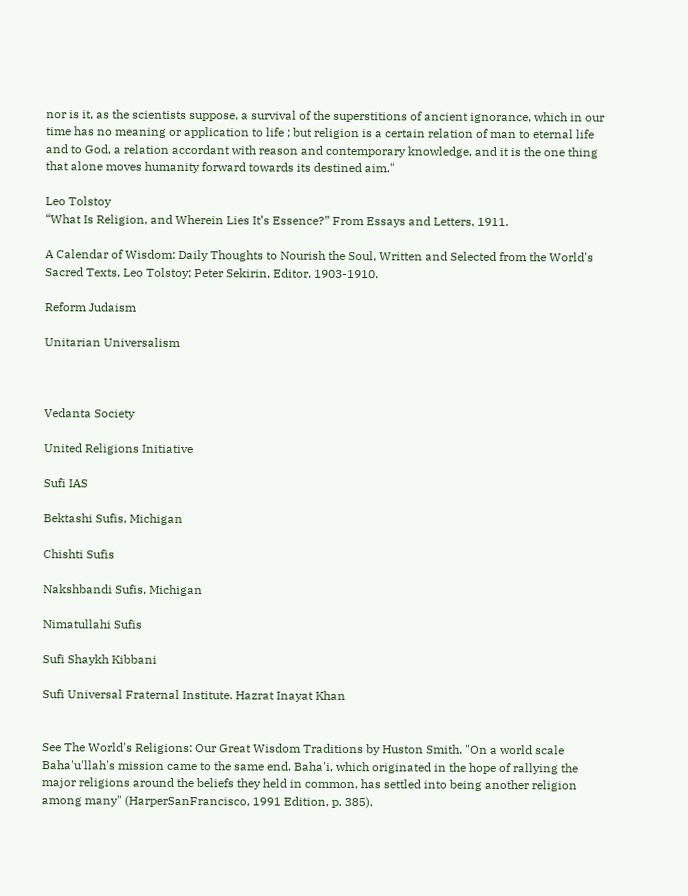nor is it, as the scientists suppose, a survival of the superstitions of ancient ignorance, which in our time has no meaning or application to life ; but religion is a certain relation of man to eternal life and to God, a relation accordant with reason and contemporary knowledge, and it is the one thing that alone moves humanity forward towards its destined aim."

Leo Tolstoy
“What Is Religion, and Wherein Lies It’s Essence?” From Essays and Letters, 1911.

A Calendar of Wisdom: Daily Thoughts to Nourish the Soul, Written and Selected from the World's Sacred Texts, Leo Tolstoy; Peter Sekirin, Editor. 1903-1910.

Reform Judaism

Unitarian Universalism



Vedanta Society

United Religions Initiative

Sufi IAS

Bektashi Sufis, Michigan

Chishti Sufis

Nakshbandi Sufis, Michigan

Nimatullahi Sufis

Sufi Shaykh Kibbani

Sufi Universal Fraternal Institute. Hazrat Inayat Khan


See The World's Religions: Our Great Wisdom Traditions by Huston Smith. "On a world scale Baha'u'llah's mission came to the same end. Baha'i, which originated in the hope of rallying the major religions around the beliefs they held in common, has settled into being another religion among many" (HarperSanFrancisco, 1991 Edition, p. 385).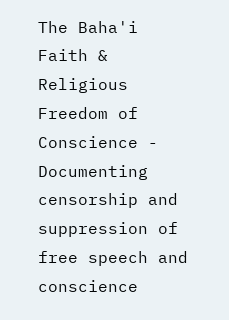The Baha'i Faith & Religious Freedom of Conscience - Documenting censorship and suppression of free speech and conscience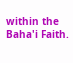within the Baha'i Faith.